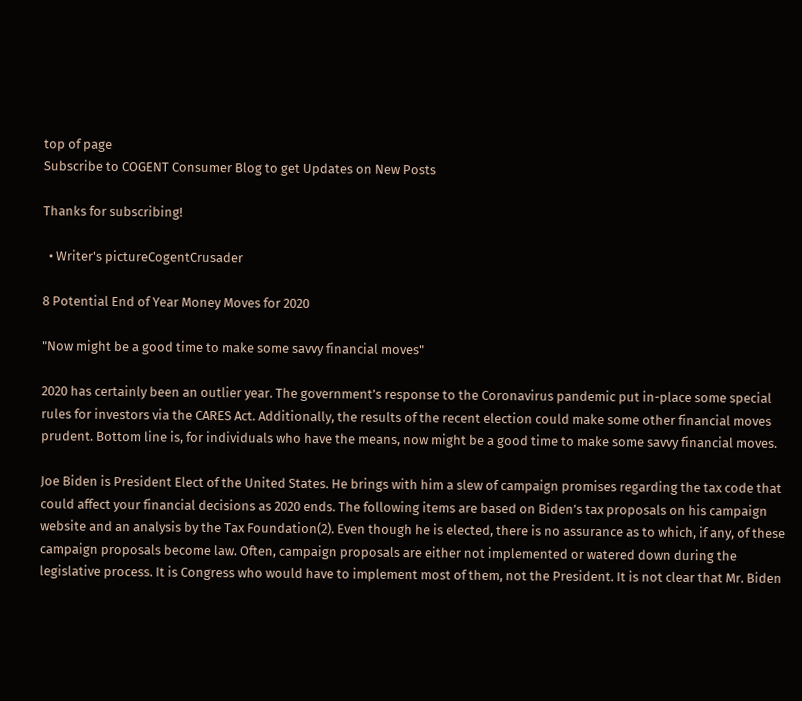top of page
Subscribe to COGENT Consumer Blog to get Updates on New Posts

Thanks for subscribing!

  • Writer's pictureCogentCrusader

8 Potential End of Year Money Moves for 2020

"Now might be a good time to make some savvy financial moves"

2020 has certainly been an outlier year. The government’s response to the Coronavirus pandemic put in-place some special rules for investors via the CARES Act. Additionally, the results of the recent election could make some other financial moves prudent. Bottom line is, for individuals who have the means, now might be a good time to make some savvy financial moves.

Joe Biden is President Elect of the United States. He brings with him a slew of campaign promises regarding the tax code that could affect your financial decisions as 2020 ends. The following items are based on Biden’s tax proposals on his campaign website and an analysis by the Tax Foundation(2). Even though he is elected, there is no assurance as to which, if any, of these campaign proposals become law. Often, campaign proposals are either not implemented or watered down during the legislative process. It is Congress who would have to implement most of them, not the President. It is not clear that Mr. Biden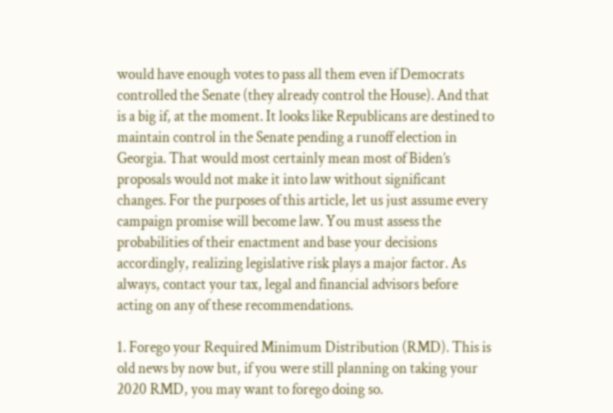would have enough votes to pass all them even if Democrats controlled the Senate (they already control the House). And that is a big if, at the moment. It looks like Republicans are destined to maintain control in the Senate pending a runoff election in Georgia. That would most certainly mean most of Biden’s proposals would not make it into law without significant changes. For the purposes of this article, let us just assume every campaign promise will become law. You must assess the probabilities of their enactment and base your decisions accordingly, realizing legislative risk plays a major factor. As always, contact your tax, legal and financial advisors before acting on any of these recommendations.

1. Forego your Required Minimum Distribution (RMD). This is old news by now but, if you were still planning on taking your 2020 RMD, you may want to forego doing so.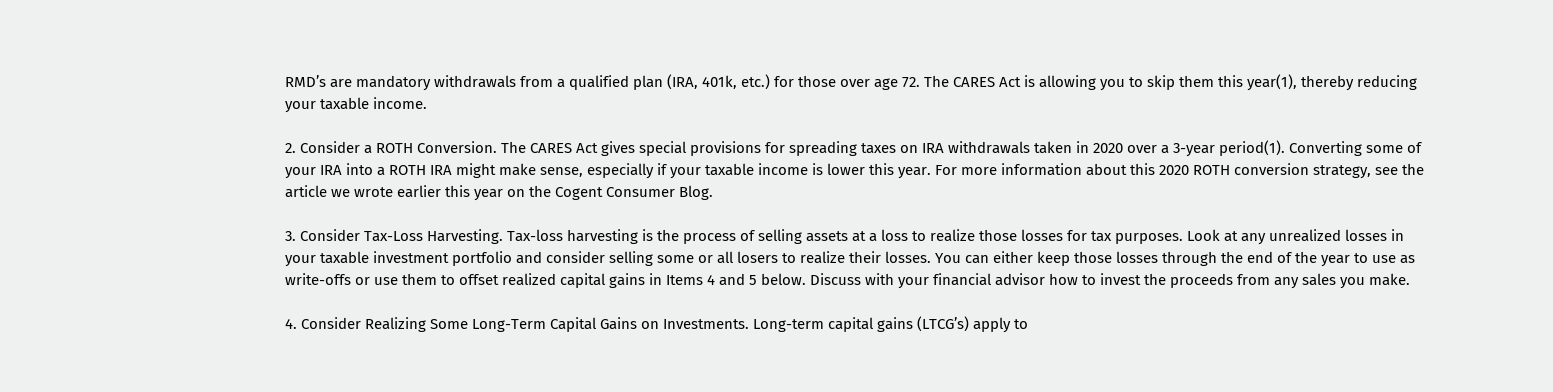RMD’s are mandatory withdrawals from a qualified plan (IRA, 401k, etc.) for those over age 72. The CARES Act is allowing you to skip them this year(1), thereby reducing your taxable income.

2. Consider a ROTH Conversion. The CARES Act gives special provisions for spreading taxes on IRA withdrawals taken in 2020 over a 3-year period(1). Converting some of your IRA into a ROTH IRA might make sense, especially if your taxable income is lower this year. For more information about this 2020 ROTH conversion strategy, see the article we wrote earlier this year on the Cogent Consumer Blog.

3. Consider Tax-Loss Harvesting. Tax-loss harvesting is the process of selling assets at a loss to realize those losses for tax purposes. Look at any unrealized losses in your taxable investment portfolio and consider selling some or all losers to realize their losses. You can either keep those losses through the end of the year to use as write-offs or use them to offset realized capital gains in Items 4 and 5 below. Discuss with your financial advisor how to invest the proceeds from any sales you make.

4. Consider Realizing Some Long-Term Capital Gains on Investments. Long-term capital gains (LTCG’s) apply to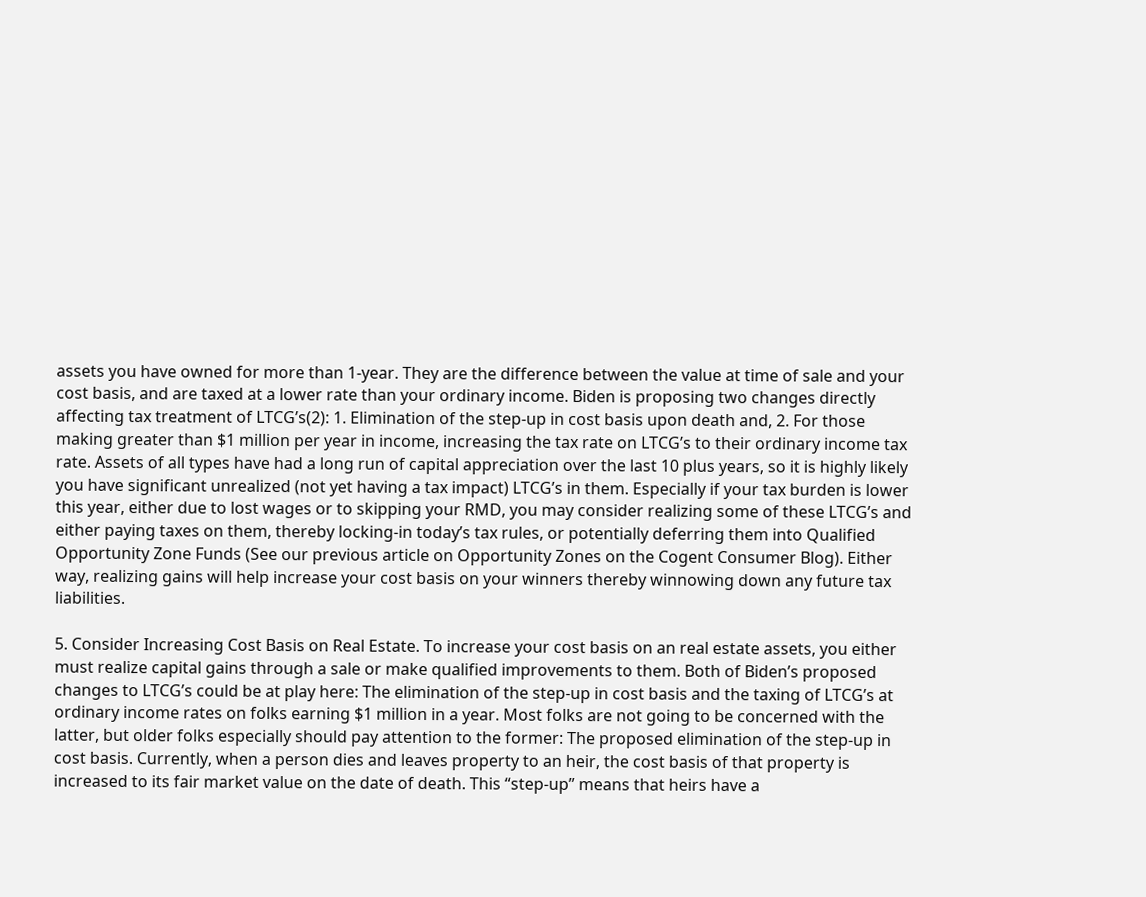assets you have owned for more than 1-year. They are the difference between the value at time of sale and your cost basis, and are taxed at a lower rate than your ordinary income. Biden is proposing two changes directly affecting tax treatment of LTCG’s(2): 1. Elimination of the step-up in cost basis upon death and, 2. For those making greater than $1 million per year in income, increasing the tax rate on LTCG’s to their ordinary income tax rate. Assets of all types have had a long run of capital appreciation over the last 10 plus years, so it is highly likely you have significant unrealized (not yet having a tax impact) LTCG’s in them. Especially if your tax burden is lower this year, either due to lost wages or to skipping your RMD, you may consider realizing some of these LTCG’s and either paying taxes on them, thereby locking-in today’s tax rules, or potentially deferring them into Qualified Opportunity Zone Funds (See our previous article on Opportunity Zones on the Cogent Consumer Blog). Either way, realizing gains will help increase your cost basis on your winners thereby winnowing down any future tax liabilities.

5. Consider Increasing Cost Basis on Real Estate. To increase your cost basis on an real estate assets, you either must realize capital gains through a sale or make qualified improvements to them. Both of Biden’s proposed changes to LTCG’s could be at play here: The elimination of the step-up in cost basis and the taxing of LTCG’s at ordinary income rates on folks earning $1 million in a year. Most folks are not going to be concerned with the latter, but older folks especially should pay attention to the former: The proposed elimination of the step-up in cost basis. Currently, when a person dies and leaves property to an heir, the cost basis of that property is increased to its fair market value on the date of death. This “step-up” means that heirs have a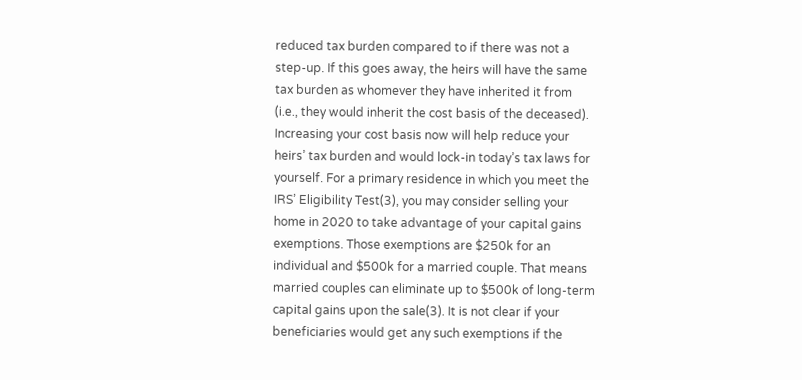reduced tax burden compared to if there was not a step-up. If this goes away, the heirs will have the same tax burden as whomever they have inherited it from (i.e., they would inherit the cost basis of the deceased). Increasing your cost basis now will help reduce your heirs’ tax burden and would lock-in today’s tax laws for yourself. For a primary residence in which you meet the IRS’ Eligibility Test(3), you may consider selling your home in 2020 to take advantage of your capital gains exemptions. Those exemptions are $250k for an individual and $500k for a married couple. That means married couples can eliminate up to $500k of long-term capital gains upon the sale(3). It is not clear if your beneficiaries would get any such exemptions if the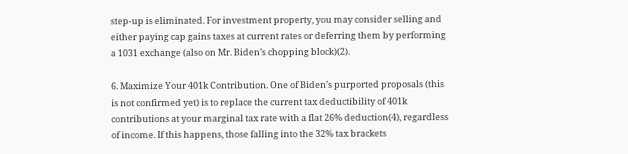step-up is eliminated. For investment property, you may consider selling and either paying cap gains taxes at current rates or deferring them by performing a 1031 exchange (also on Mr. Biden’s chopping block)(2).

6. Maximize Your 401k Contribution. One of Biden’s purported proposals (this is not confirmed yet) is to replace the current tax deductibility of 401k contributions at your marginal tax rate with a flat 26% deduction(4), regardless of income. If this happens, those falling into the 32% tax brackets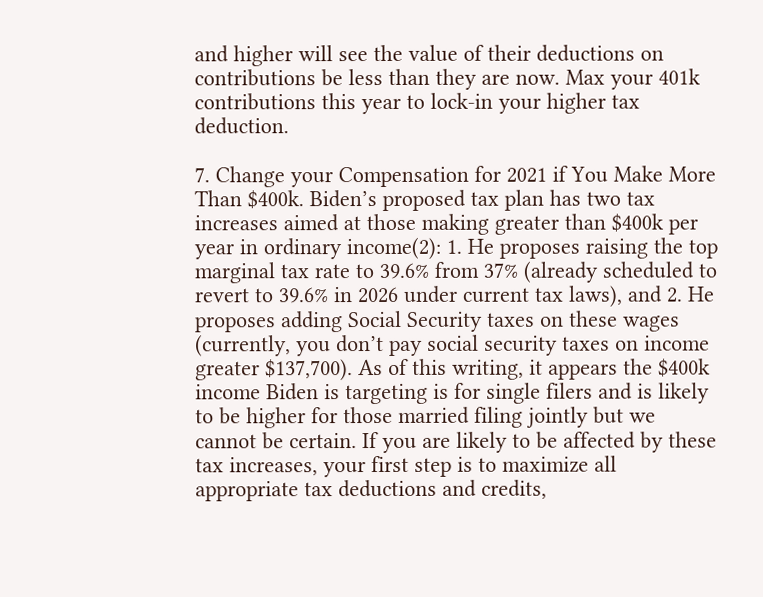and higher will see the value of their deductions on contributions be less than they are now. Max your 401k contributions this year to lock-in your higher tax deduction.

7. Change your Compensation for 2021 if You Make More Than $400k. Biden’s proposed tax plan has two tax increases aimed at those making greater than $400k per year in ordinary income(2): 1. He proposes raising the top marginal tax rate to 39.6% from 37% (already scheduled to revert to 39.6% in 2026 under current tax laws), and 2. He proposes adding Social Security taxes on these wages (currently, you don’t pay social security taxes on income greater $137,700). As of this writing, it appears the $400k income Biden is targeting is for single filers and is likely to be higher for those married filing jointly but we cannot be certain. If you are likely to be affected by these tax increases, your first step is to maximize all appropriate tax deductions and credits,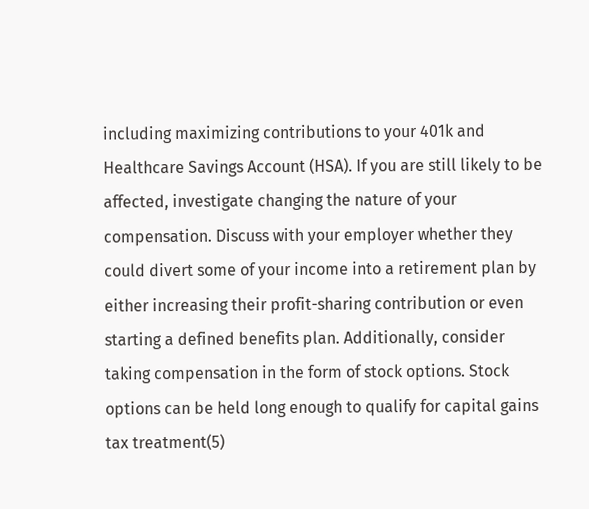including maximizing contributions to your 401k and Healthcare Savings Account (HSA). If you are still likely to be affected, investigate changing the nature of your compensation. Discuss with your employer whether they could divert some of your income into a retirement plan by either increasing their profit-sharing contribution or even starting a defined benefits plan. Additionally, consider taking compensation in the form of stock options. Stock options can be held long enough to qualify for capital gains tax treatment(5)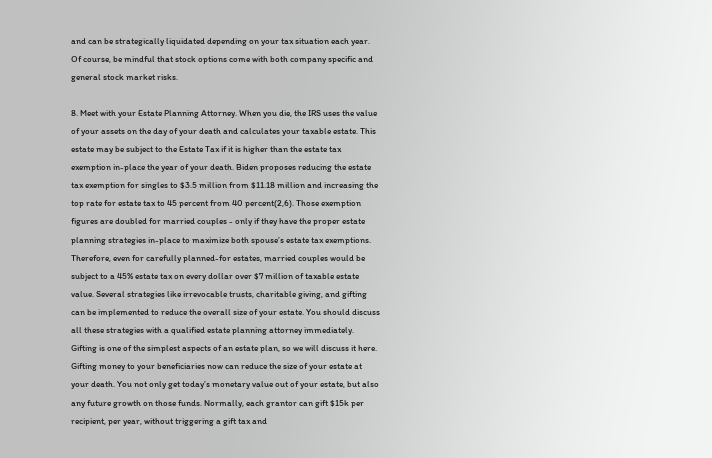and can be strategically liquidated depending on your tax situation each year. Of course, be mindful that stock options come with both company specific and general stock market risks.

8. Meet with your Estate Planning Attorney. When you die, the IRS uses the value of your assets on the day of your death and calculates your taxable estate. This estate may be subject to the Estate Tax if it is higher than the estate tax exemption in-place the year of your death. Biden proposes reducing the estate tax exemption for singles to $3.5 million from $11.18 million and increasing the top rate for estate tax to 45 percent from 40 percent(2,6). Those exemption figures are doubled for married couples - only if they have the proper estate planning strategies in-place to maximize both spouse’s estate tax exemptions. Therefore, even for carefully planned-for estates, married couples would be subject to a 45% estate tax on every dollar over $7 million of taxable estate value. Several strategies like irrevocable trusts, charitable giving, and gifting can be implemented to reduce the overall size of your estate. You should discuss all these strategies with a qualified estate planning attorney immediately. Gifting is one of the simplest aspects of an estate plan, so we will discuss it here. Gifting money to your beneficiaries now can reduce the size of your estate at your death. You not only get today’s monetary value out of your estate, but also any future growth on those funds. Normally, each grantor can gift $15k per recipient, per year, without triggering a gift tax and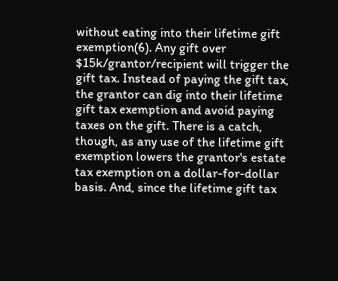without eating into their lifetime gift exemption(6). Any gift over $15k/grantor/recipient will trigger the gift tax. Instead of paying the gift tax, the grantor can dig into their lifetime gift tax exemption and avoid paying taxes on the gift. There is a catch, though, as any use of the lifetime gift exemption lowers the grantor's estate tax exemption on a dollar-for-dollar basis. And, since the lifetime gift tax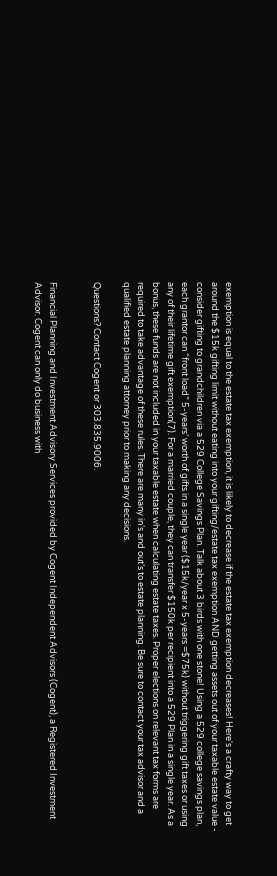exemption is equal to the estate tax exemption, it is likely to decrease if the estate tax exemption decreases! Here's a crafty way to get around the $15k gifting limit without eating into your gifting/estate tax exemption AND getting assets out of your taxable estate value - consider gifting to grandchildren via a 529 College Savings Plan. Talk about 3 birds with one stone! Using a 529 college savings plan, each grantor can “front load” 5-years’ worth of gifts in a single year ($15k/year x 5-years =$75k) without triggering gift taxes or using any of their lifetime gift exemption(7). For a married couple, they can transfer $150k per recipient into a 529 Plan in a single year. As a bonus, these funds are not included in your taxable estate when calculating estate taxes. Proper elections on relevant tax forms are required to take advantage of these rules. There are many in’s and out’s to estate planning. Be sure to contact your tax advisor and a qualified estate planning attorney prior to making any decisions.

Questions? Contact Cogent or 303.835.9006.


Financial Planning and Investment Advisory Services provided by Cogent Independent Advisors (Cogent), a Registered Investment Advisor. Cogent can only do business with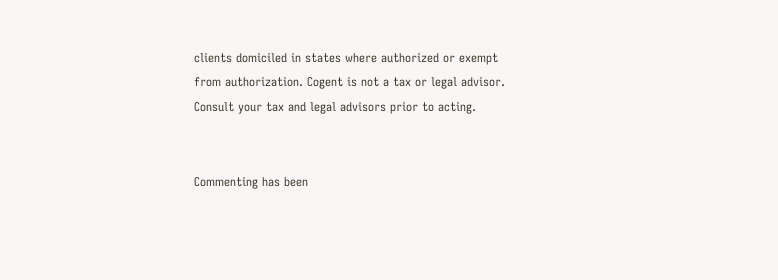clients domiciled in states where authorized or exempt from authorization. Cogent is not a tax or legal advisor. Consult your tax and legal advisors prior to acting.


Commenting has been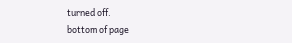turned off.
bottom of page